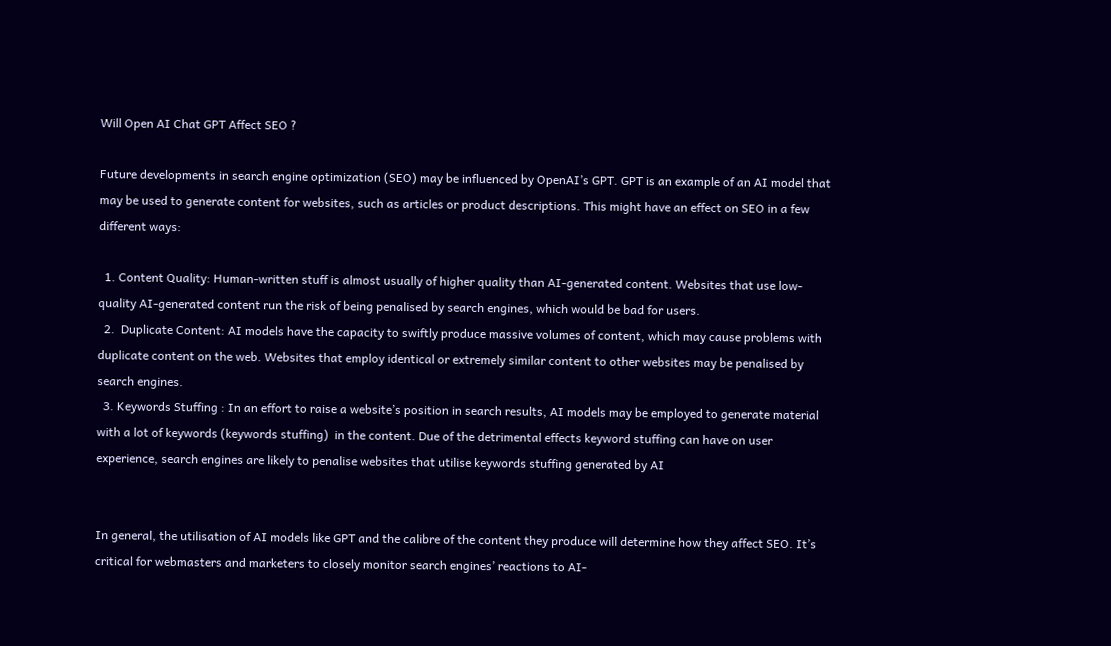Will Open AI Chat GPT Affect SEO ?

Future developments in search engine optimization (SEO) may be influenced by OpenAI’s GPT. GPT is an example of an AI model that may be used to generate content for websites, such as articles or product descriptions. This might have an effect on SEO in a few different ways:

  1. Content Quality: Human-written stuff is almost usually of higher quality than AI-generated content. Websites that use low-quality AI-generated content run the risk of being penalised by search engines, which would be bad for users.
  2.  Duplicate Content: AI models have the capacity to swiftly produce massive volumes of content, which may cause problems with duplicate content on the web. Websites that employ identical or extremely similar content to other websites may be penalised by search engines.
  3. Keywords Stuffing : In an effort to raise a website’s position in search results, AI models may be employed to generate material with a lot of keywords (keywords stuffing)  in the content. Due of the detrimental effects keyword stuffing can have on user experience, search engines are likely to penalise websites that utilise keywords stuffing generated by AI


In general, the utilisation of AI models like GPT and the calibre of the content they produce will determine how they affect SEO. It’s critical for webmasters and marketers to closely monitor search engines’ reactions to AI-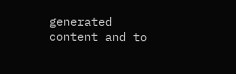generated content and to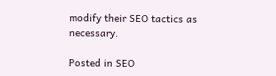modify their SEO tactics as necessary.

Posted in SEO